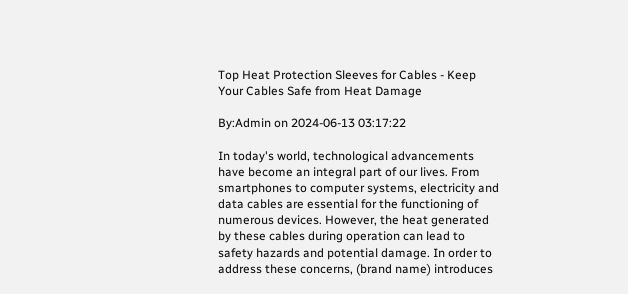Top Heat Protection Sleeves for Cables - Keep Your Cables Safe from Heat Damage

By:Admin on 2024-06-13 03:17:22

In today's world, technological advancements have become an integral part of our lives. From smartphones to computer systems, electricity and data cables are essential for the functioning of numerous devices. However, the heat generated by these cables during operation can lead to safety hazards and potential damage. In order to address these concerns, (brand name) introduces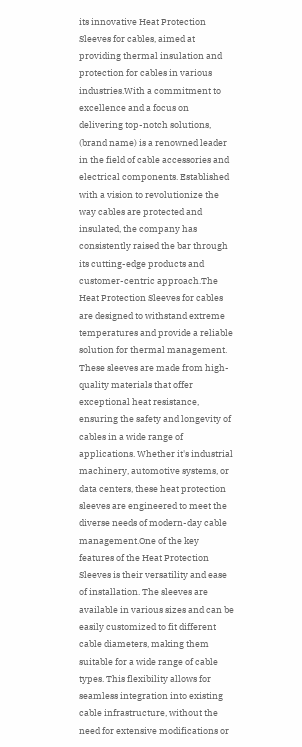its innovative Heat Protection Sleeves for cables, aimed at providing thermal insulation and protection for cables in various industries.With a commitment to excellence and a focus on delivering top-notch solutions, (brand name) is a renowned leader in the field of cable accessories and electrical components. Established with a vision to revolutionize the way cables are protected and insulated, the company has consistently raised the bar through its cutting-edge products and customer-centric approach.The Heat Protection Sleeves for cables are designed to withstand extreme temperatures and provide a reliable solution for thermal management. These sleeves are made from high-quality materials that offer exceptional heat resistance, ensuring the safety and longevity of cables in a wide range of applications. Whether it's industrial machinery, automotive systems, or data centers, these heat protection sleeves are engineered to meet the diverse needs of modern-day cable management.One of the key features of the Heat Protection Sleeves is their versatility and ease of installation. The sleeves are available in various sizes and can be easily customized to fit different cable diameters, making them suitable for a wide range of cable types. This flexibility allows for seamless integration into existing cable infrastructure, without the need for extensive modifications or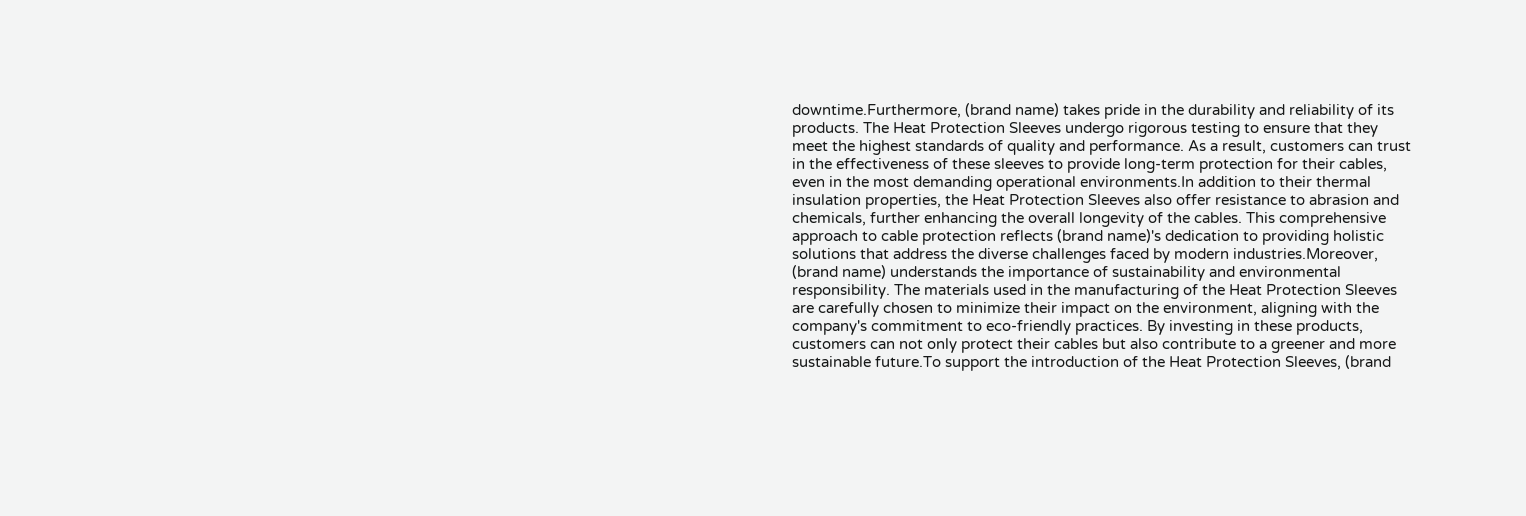downtime.Furthermore, (brand name) takes pride in the durability and reliability of its products. The Heat Protection Sleeves undergo rigorous testing to ensure that they meet the highest standards of quality and performance. As a result, customers can trust in the effectiveness of these sleeves to provide long-term protection for their cables, even in the most demanding operational environments.In addition to their thermal insulation properties, the Heat Protection Sleeves also offer resistance to abrasion and chemicals, further enhancing the overall longevity of the cables. This comprehensive approach to cable protection reflects (brand name)'s dedication to providing holistic solutions that address the diverse challenges faced by modern industries.Moreover, (brand name) understands the importance of sustainability and environmental responsibility. The materials used in the manufacturing of the Heat Protection Sleeves are carefully chosen to minimize their impact on the environment, aligning with the company's commitment to eco-friendly practices. By investing in these products, customers can not only protect their cables but also contribute to a greener and more sustainable future.To support the introduction of the Heat Protection Sleeves, (brand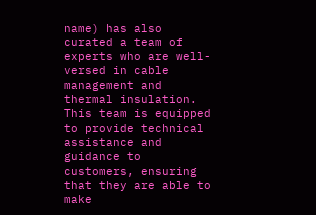name) has also curated a team of experts who are well-versed in cable management and thermal insulation. This team is equipped to provide technical assistance and guidance to customers, ensuring that they are able to make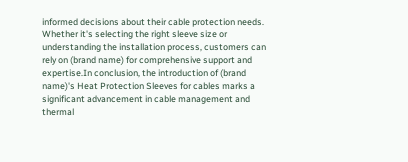informed decisions about their cable protection needs. Whether it's selecting the right sleeve size or understanding the installation process, customers can rely on (brand name) for comprehensive support and expertise.In conclusion, the introduction of (brand name)'s Heat Protection Sleeves for cables marks a significant advancement in cable management and thermal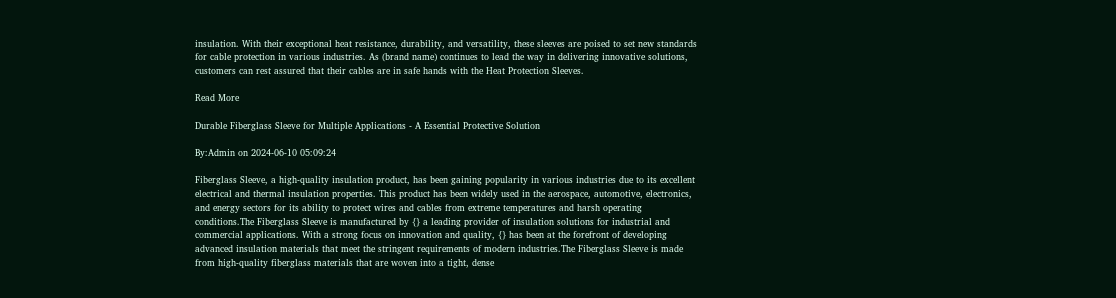insulation. With their exceptional heat resistance, durability, and versatility, these sleeves are poised to set new standards for cable protection in various industries. As (brand name) continues to lead the way in delivering innovative solutions, customers can rest assured that their cables are in safe hands with the Heat Protection Sleeves.

Read More

Durable Fiberglass Sleeve for Multiple Applications - A Essential Protective Solution

By:Admin on 2024-06-10 05:09:24

Fiberglass Sleeve, a high-quality insulation product, has been gaining popularity in various industries due to its excellent electrical and thermal insulation properties. This product has been widely used in the aerospace, automotive, electronics, and energy sectors for its ability to protect wires and cables from extreme temperatures and harsh operating conditions.The Fiberglass Sleeve is manufactured by {} a leading provider of insulation solutions for industrial and commercial applications. With a strong focus on innovation and quality, {} has been at the forefront of developing advanced insulation materials that meet the stringent requirements of modern industries.The Fiberglass Sleeve is made from high-quality fiberglass materials that are woven into a tight, dense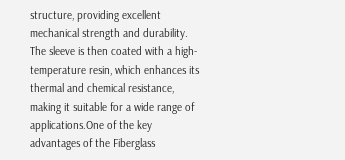structure, providing excellent mechanical strength and durability. The sleeve is then coated with a high-temperature resin, which enhances its thermal and chemical resistance, making it suitable for a wide range of applications.One of the key advantages of the Fiberglass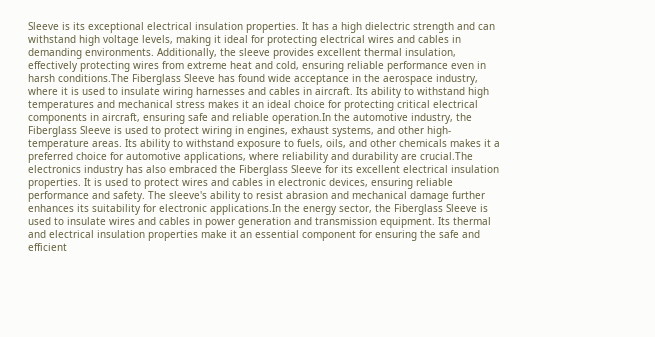Sleeve is its exceptional electrical insulation properties. It has a high dielectric strength and can withstand high voltage levels, making it ideal for protecting electrical wires and cables in demanding environments. Additionally, the sleeve provides excellent thermal insulation, effectively protecting wires from extreme heat and cold, ensuring reliable performance even in harsh conditions.The Fiberglass Sleeve has found wide acceptance in the aerospace industry, where it is used to insulate wiring harnesses and cables in aircraft. Its ability to withstand high temperatures and mechanical stress makes it an ideal choice for protecting critical electrical components in aircraft, ensuring safe and reliable operation.In the automotive industry, the Fiberglass Sleeve is used to protect wiring in engines, exhaust systems, and other high-temperature areas. Its ability to withstand exposure to fuels, oils, and other chemicals makes it a preferred choice for automotive applications, where reliability and durability are crucial.The electronics industry has also embraced the Fiberglass Sleeve for its excellent electrical insulation properties. It is used to protect wires and cables in electronic devices, ensuring reliable performance and safety. The sleeve's ability to resist abrasion and mechanical damage further enhances its suitability for electronic applications.In the energy sector, the Fiberglass Sleeve is used to insulate wires and cables in power generation and transmission equipment. Its thermal and electrical insulation properties make it an essential component for ensuring the safe and efficient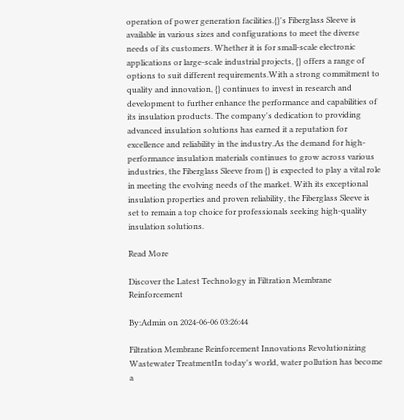operation of power generation facilities.{}'s Fiberglass Sleeve is available in various sizes and configurations to meet the diverse needs of its customers. Whether it is for small-scale electronic applications or large-scale industrial projects, {} offers a range of options to suit different requirements.With a strong commitment to quality and innovation, {} continues to invest in research and development to further enhance the performance and capabilities of its insulation products. The company's dedication to providing advanced insulation solutions has earned it a reputation for excellence and reliability in the industry.As the demand for high-performance insulation materials continues to grow across various industries, the Fiberglass Sleeve from {} is expected to play a vital role in meeting the evolving needs of the market. With its exceptional insulation properties and proven reliability, the Fiberglass Sleeve is set to remain a top choice for professionals seeking high-quality insulation solutions.

Read More

Discover the Latest Technology in Filtration Membrane Reinforcement

By:Admin on 2024-06-06 03:26:44

Filtration Membrane Reinforcement Innovations Revolutionizing Wastewater TreatmentIn today's world, water pollution has become a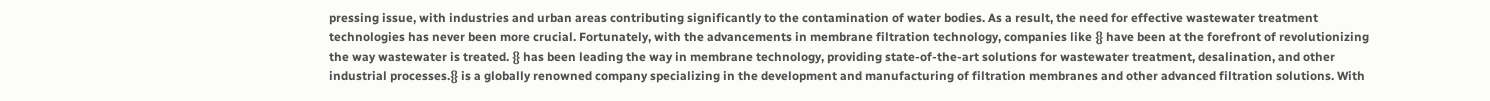pressing issue, with industries and urban areas contributing significantly to the contamination of water bodies. As a result, the need for effective wastewater treatment technologies has never been more crucial. Fortunately, with the advancements in membrane filtration technology, companies like {} have been at the forefront of revolutionizing the way wastewater is treated. {} has been leading the way in membrane technology, providing state-of-the-art solutions for wastewater treatment, desalination, and other industrial processes.{} is a globally renowned company specializing in the development and manufacturing of filtration membranes and other advanced filtration solutions. With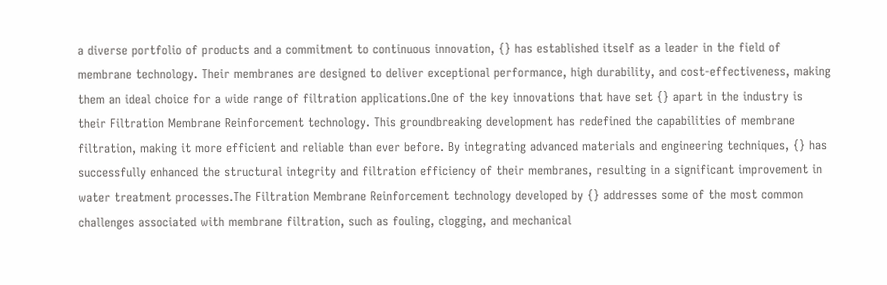a diverse portfolio of products and a commitment to continuous innovation, {} has established itself as a leader in the field of membrane technology. Their membranes are designed to deliver exceptional performance, high durability, and cost-effectiveness, making them an ideal choice for a wide range of filtration applications.One of the key innovations that have set {} apart in the industry is their Filtration Membrane Reinforcement technology. This groundbreaking development has redefined the capabilities of membrane filtration, making it more efficient and reliable than ever before. By integrating advanced materials and engineering techniques, {} has successfully enhanced the structural integrity and filtration efficiency of their membranes, resulting in a significant improvement in water treatment processes.The Filtration Membrane Reinforcement technology developed by {} addresses some of the most common challenges associated with membrane filtration, such as fouling, clogging, and mechanical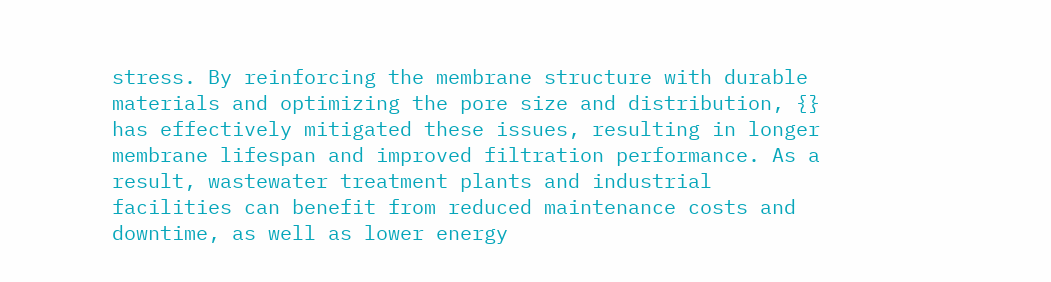stress. By reinforcing the membrane structure with durable materials and optimizing the pore size and distribution, {} has effectively mitigated these issues, resulting in longer membrane lifespan and improved filtration performance. As a result, wastewater treatment plants and industrial facilities can benefit from reduced maintenance costs and downtime, as well as lower energy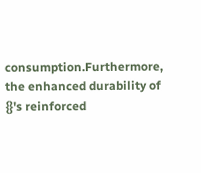consumption.Furthermore, the enhanced durability of {}'s reinforced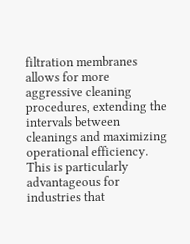filtration membranes allows for more aggressive cleaning procedures, extending the intervals between cleanings and maximizing operational efficiency. This is particularly advantageous for industries that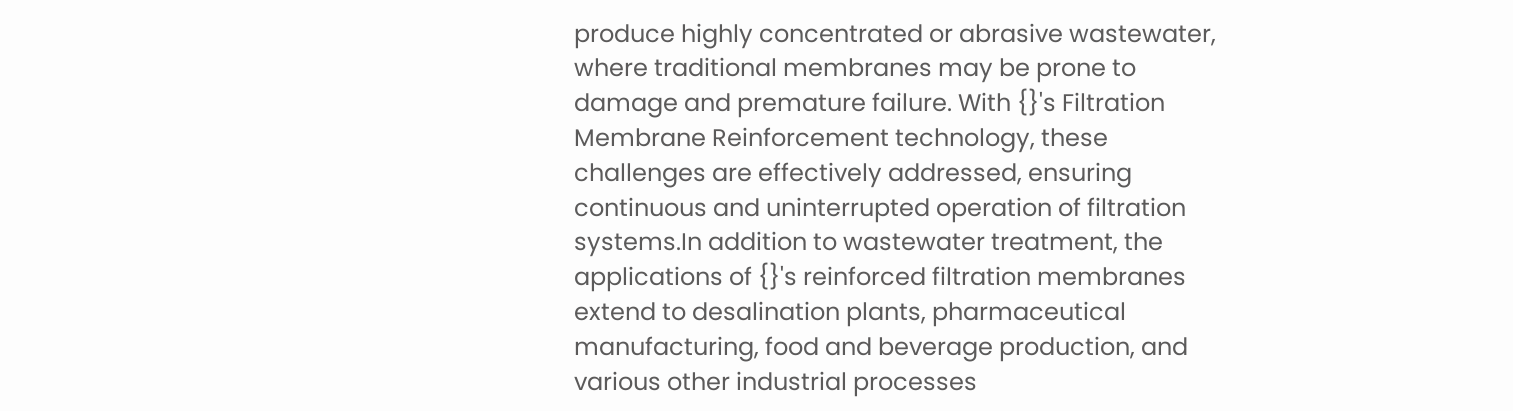produce highly concentrated or abrasive wastewater, where traditional membranes may be prone to damage and premature failure. With {}'s Filtration Membrane Reinforcement technology, these challenges are effectively addressed, ensuring continuous and uninterrupted operation of filtration systems.In addition to wastewater treatment, the applications of {}'s reinforced filtration membranes extend to desalination plants, pharmaceutical manufacturing, food and beverage production, and various other industrial processes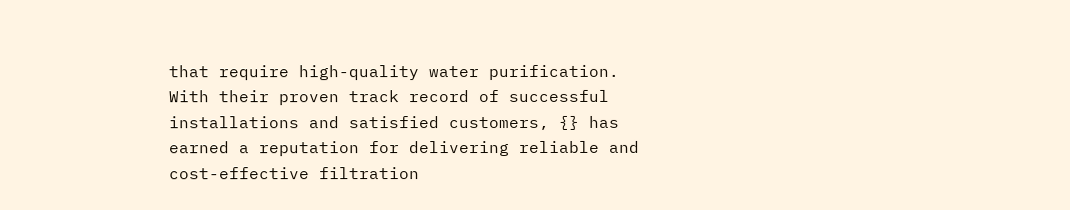that require high-quality water purification. With their proven track record of successful installations and satisfied customers, {} has earned a reputation for delivering reliable and cost-effective filtration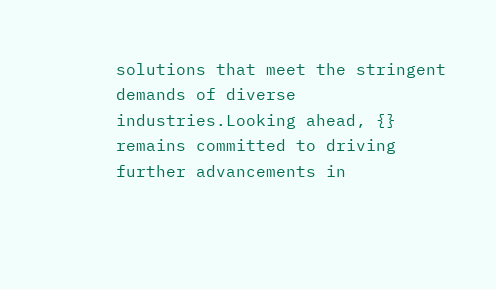solutions that meet the stringent demands of diverse industries.Looking ahead, {} remains committed to driving further advancements in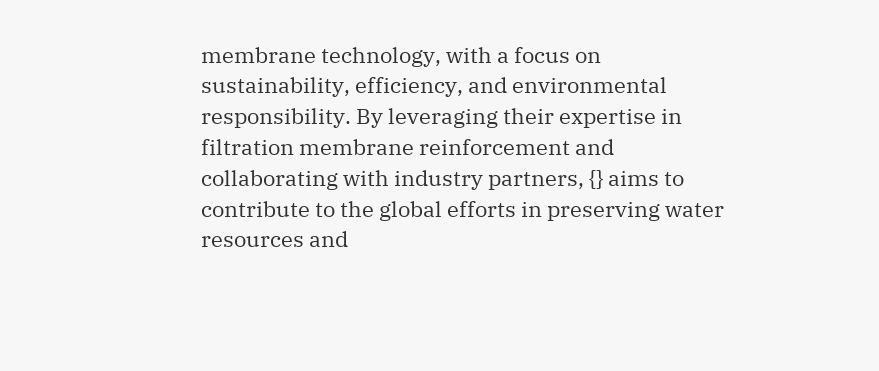membrane technology, with a focus on sustainability, efficiency, and environmental responsibility. By leveraging their expertise in filtration membrane reinforcement and collaborating with industry partners, {} aims to contribute to the global efforts in preserving water resources and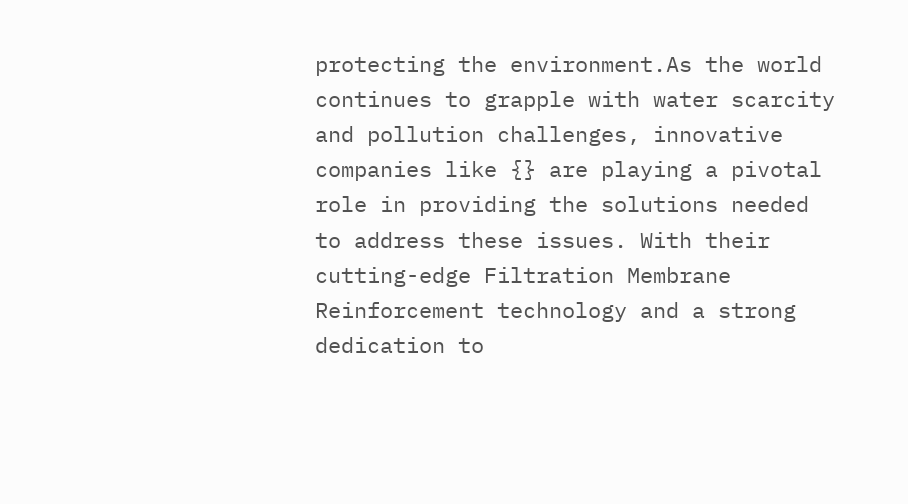protecting the environment.As the world continues to grapple with water scarcity and pollution challenges, innovative companies like {} are playing a pivotal role in providing the solutions needed to address these issues. With their cutting-edge Filtration Membrane Reinforcement technology and a strong dedication to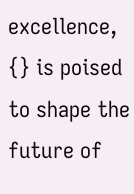excellence, {} is poised to shape the future of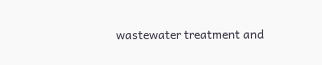wastewater treatment and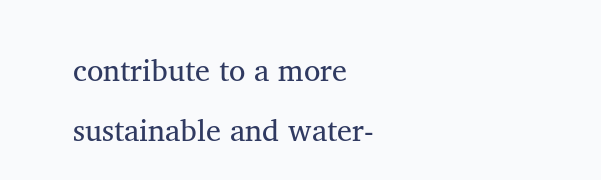contribute to a more sustainable and water-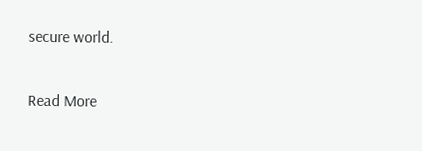secure world.

Read More